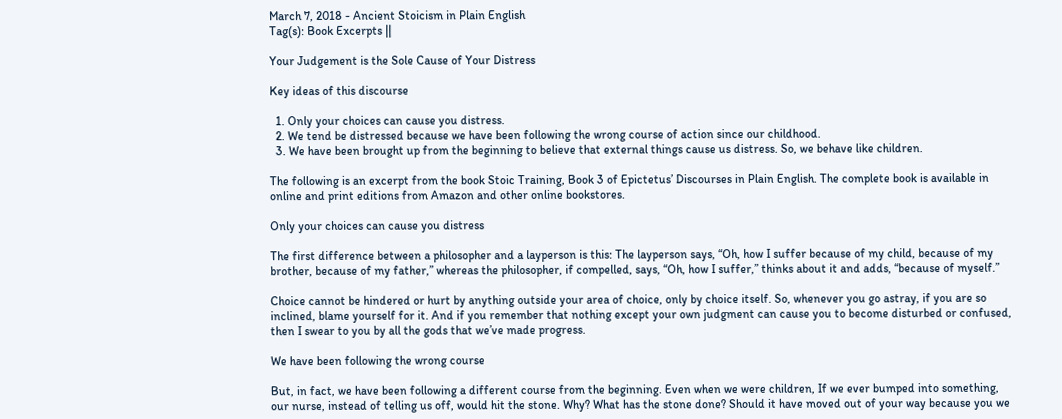March 7, 2018 - Ancient Stoicism in Plain English
Tag(s): Book Excerpts ||

Your Judgement is the Sole Cause of Your Distress

Key ideas of this discourse

  1. Only your choices can cause you distress.
  2. We tend be distressed because we have been following the wrong course of action since our childhood.
  3. We have been brought up from the beginning to believe that external things cause us distress. So, we behave like children.

The following is an excerpt from the book Stoic Training, Book 3 of Epictetus’ Discourses in Plain English. The complete book is available in online and print editions from Amazon and other online bookstores.

Only your choices can cause you distress

The first difference between a philosopher and a layperson is this: The layperson says, “Oh, how I suffer because of my child, because of my brother, because of my father,” whereas the philosopher, if compelled, says, “Oh, how I suffer,” thinks about it and adds, “because of myself.”

Choice cannot be hindered or hurt by anything outside your area of choice, only by choice itself. So, whenever you go astray, if you are so inclined, blame yourself for it. And if you remember that nothing except your own judgment can cause you to become disturbed or confused, then I swear to you by all the gods that we’ve made progress.

We have been following the wrong course

But, in fact, we have been following a different course from the beginning. Even when we were children, If we ever bumped into something, our nurse, instead of telling us off, would hit the stone. Why? What has the stone done? Should it have moved out of your way because you we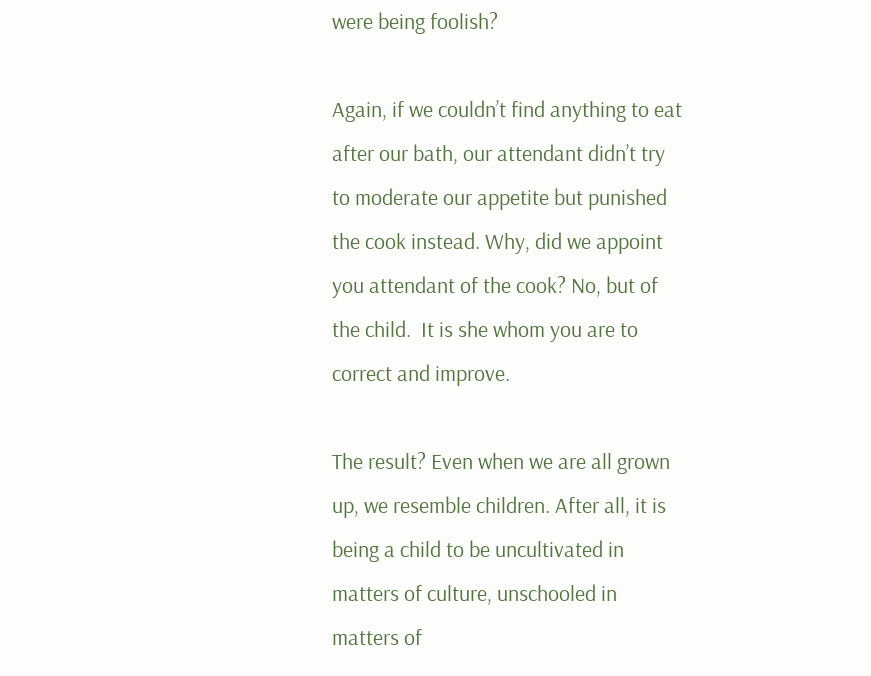were being foolish?

Again, if we couldn’t find anything to eat after our bath, our attendant didn’t try to moderate our appetite but punished the cook instead. Why, did we appoint you attendant of the cook? No, but of the child.  It is she whom you are to correct and improve.

The result? Even when we are all grown up, we resemble children. After all, it is being a child to be uncultivated in matters of culture, unschooled in matters of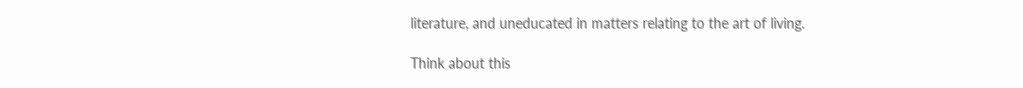literature, and uneducated in matters relating to the art of living.

Think about this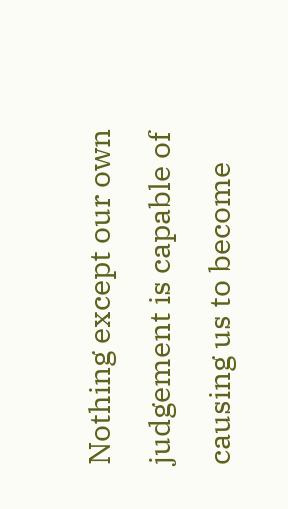Nothing except our own judgement is capable of causing us to become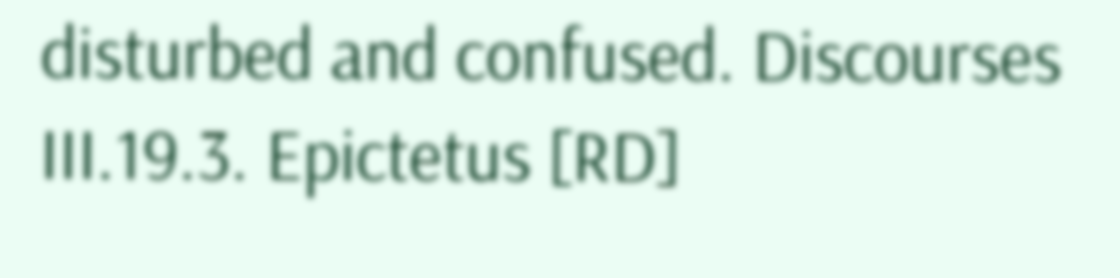disturbed and confused. Discourses III.19.3. Epictetus [RD]